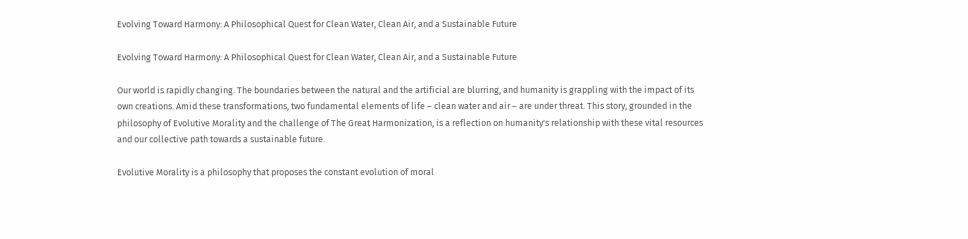Evolving Toward Harmony: A Philosophical Quest for Clean Water, Clean Air, and a Sustainable Future

Evolving Toward Harmony: A Philosophical Quest for Clean Water, Clean Air, and a Sustainable Future

Our world is rapidly changing. The boundaries between the natural and the artificial are blurring, and humanity is grappling with the impact of its own creations. Amid these transformations, two fundamental elements of life – clean water and air – are under threat. This story, grounded in the philosophy of Evolutive Morality and the challenge of The Great Harmonization, is a reflection on humanity's relationship with these vital resources and our collective path towards a sustainable future.

Evolutive Morality is a philosophy that proposes the constant evolution of moral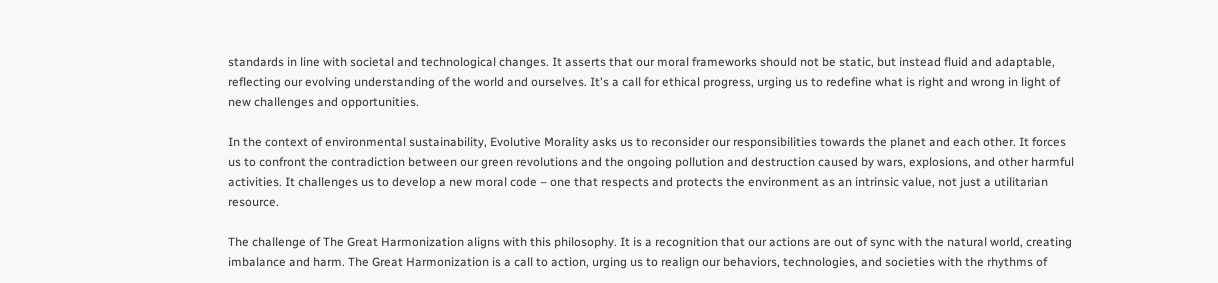standards in line with societal and technological changes. It asserts that our moral frameworks should not be static, but instead fluid and adaptable, reflecting our evolving understanding of the world and ourselves. It's a call for ethical progress, urging us to redefine what is right and wrong in light of new challenges and opportunities.

In the context of environmental sustainability, Evolutive Morality asks us to reconsider our responsibilities towards the planet and each other. It forces us to confront the contradiction between our green revolutions and the ongoing pollution and destruction caused by wars, explosions, and other harmful activities. It challenges us to develop a new moral code – one that respects and protects the environment as an intrinsic value, not just a utilitarian resource.

The challenge of The Great Harmonization aligns with this philosophy. It is a recognition that our actions are out of sync with the natural world, creating imbalance and harm. The Great Harmonization is a call to action, urging us to realign our behaviors, technologies, and societies with the rhythms of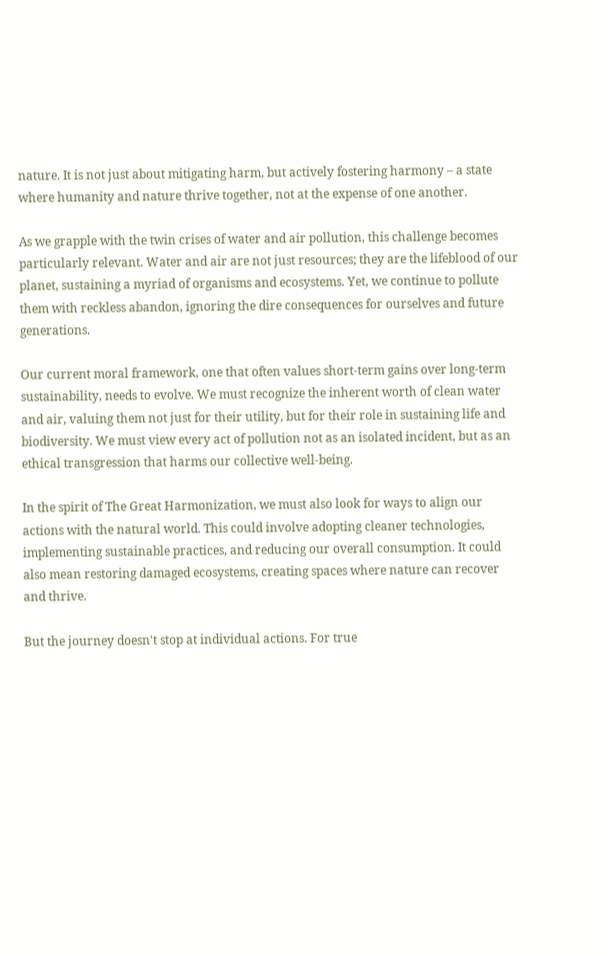nature. It is not just about mitigating harm, but actively fostering harmony – a state where humanity and nature thrive together, not at the expense of one another.

As we grapple with the twin crises of water and air pollution, this challenge becomes particularly relevant. Water and air are not just resources; they are the lifeblood of our planet, sustaining a myriad of organisms and ecosystems. Yet, we continue to pollute them with reckless abandon, ignoring the dire consequences for ourselves and future generations.

Our current moral framework, one that often values short-term gains over long-term sustainability, needs to evolve. We must recognize the inherent worth of clean water and air, valuing them not just for their utility, but for their role in sustaining life and biodiversity. We must view every act of pollution not as an isolated incident, but as an ethical transgression that harms our collective well-being.

In the spirit of The Great Harmonization, we must also look for ways to align our actions with the natural world. This could involve adopting cleaner technologies, implementing sustainable practices, and reducing our overall consumption. It could also mean restoring damaged ecosystems, creating spaces where nature can recover and thrive.

But the journey doesn't stop at individual actions. For true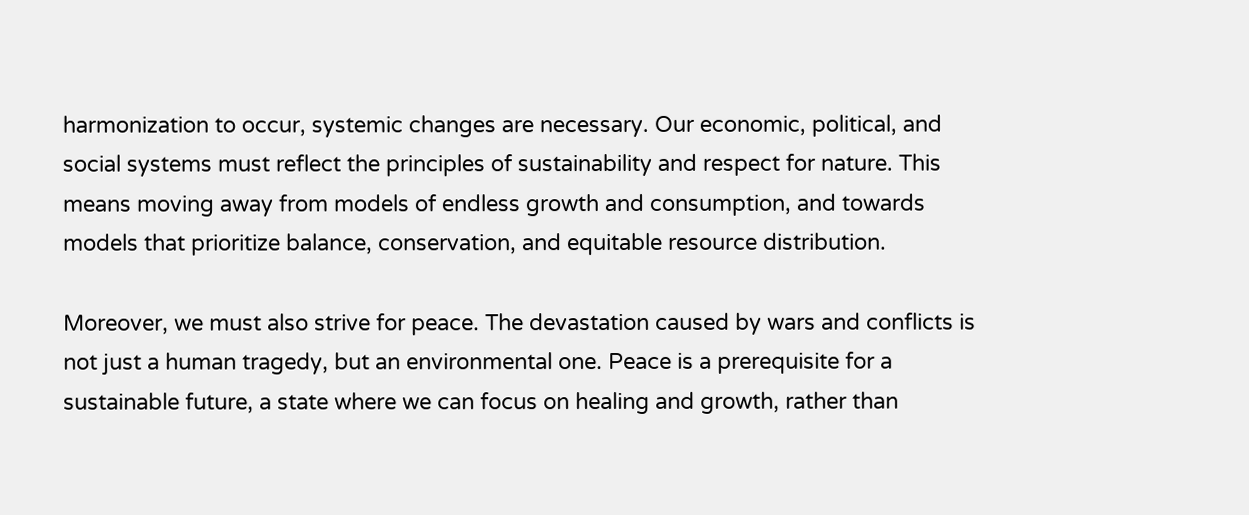harmonization to occur, systemic changes are necessary. Our economic, political, and social systems must reflect the principles of sustainability and respect for nature. This means moving away from models of endless growth and consumption, and towards models that prioritize balance, conservation, and equitable resource distribution.

Moreover, we must also strive for peace. The devastation caused by wars and conflicts is not just a human tragedy, but an environmental one. Peace is a prerequisite for a sustainable future, a state where we can focus on healing and growth, rather than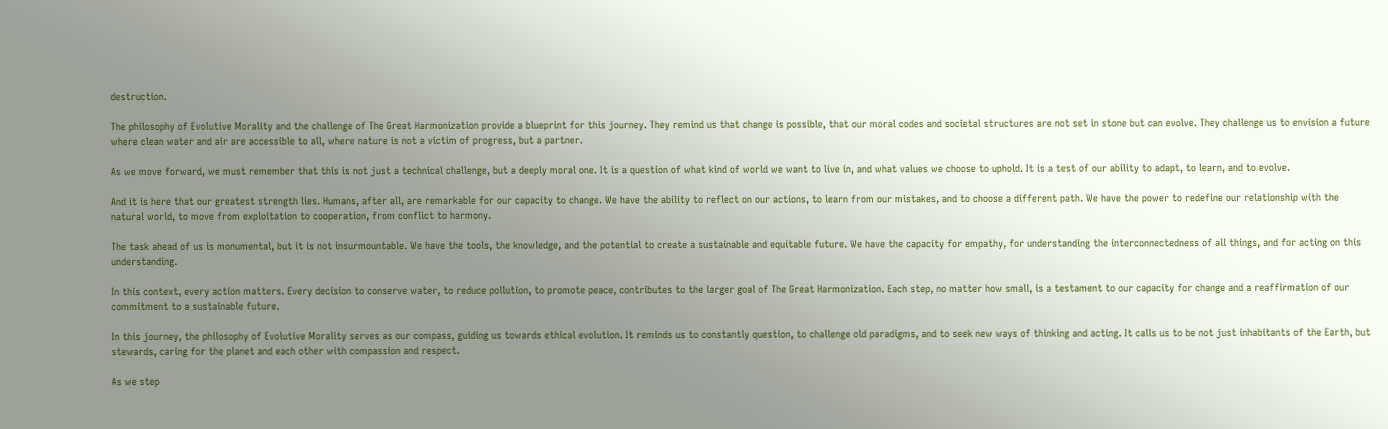destruction.

The philosophy of Evolutive Morality and the challenge of The Great Harmonization provide a blueprint for this journey. They remind us that change is possible, that our moral codes and societal structures are not set in stone but can evolve. They challenge us to envision a future where clean water and air are accessible to all, where nature is not a victim of progress, but a partner.

As we move forward, we must remember that this is not just a technical challenge, but a deeply moral one. It is a question of what kind of world we want to live in, and what values we choose to uphold. It is a test of our ability to adapt, to learn, and to evolve.

And it is here that our greatest strength lies. Humans, after all, are remarkable for our capacity to change. We have the ability to reflect on our actions, to learn from our mistakes, and to choose a different path. We have the power to redefine our relationship with the natural world, to move from exploitation to cooperation, from conflict to harmony.

The task ahead of us is monumental, but it is not insurmountable. We have the tools, the knowledge, and the potential to create a sustainable and equitable future. We have the capacity for empathy, for understanding the interconnectedness of all things, and for acting on this understanding.

In this context, every action matters. Every decision to conserve water, to reduce pollution, to promote peace, contributes to the larger goal of The Great Harmonization. Each step, no matter how small, is a testament to our capacity for change and a reaffirmation of our commitment to a sustainable future.

In this journey, the philosophy of Evolutive Morality serves as our compass, guiding us towards ethical evolution. It reminds us to constantly question, to challenge old paradigms, and to seek new ways of thinking and acting. It calls us to be not just inhabitants of the Earth, but stewards, caring for the planet and each other with compassion and respect.

As we step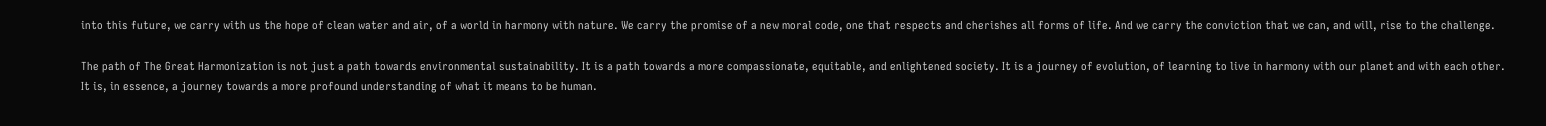into this future, we carry with us the hope of clean water and air, of a world in harmony with nature. We carry the promise of a new moral code, one that respects and cherishes all forms of life. And we carry the conviction that we can, and will, rise to the challenge.

The path of The Great Harmonization is not just a path towards environmental sustainability. It is a path towards a more compassionate, equitable, and enlightened society. It is a journey of evolution, of learning to live in harmony with our planet and with each other. It is, in essence, a journey towards a more profound understanding of what it means to be human.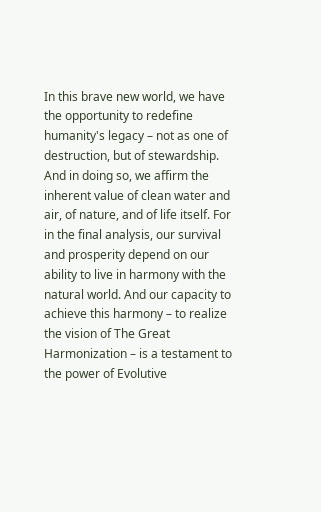In this brave new world, we have the opportunity to redefine humanity's legacy – not as one of destruction, but of stewardship. And in doing so, we affirm the inherent value of clean water and air, of nature, and of life itself. For in the final analysis, our survival and prosperity depend on our ability to live in harmony with the natural world. And our capacity to achieve this harmony – to realize the vision of The Great Harmonization – is a testament to the power of Evolutive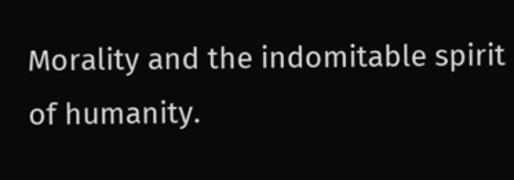Morality and the indomitable spirit of humanity.